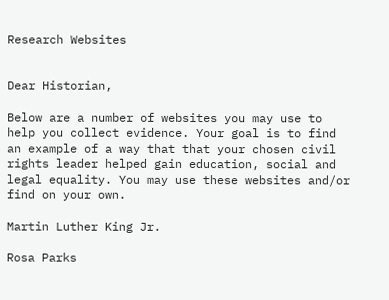Research Websites


Dear Historian,

Below are a number of websites you may use to help you collect evidence. Your goal is to find an example of a way that that your chosen civil rights leader helped gain education, social and legal equality. You may use these websites and/or find on your own.

Martin Luther King Jr.

Rosa Parks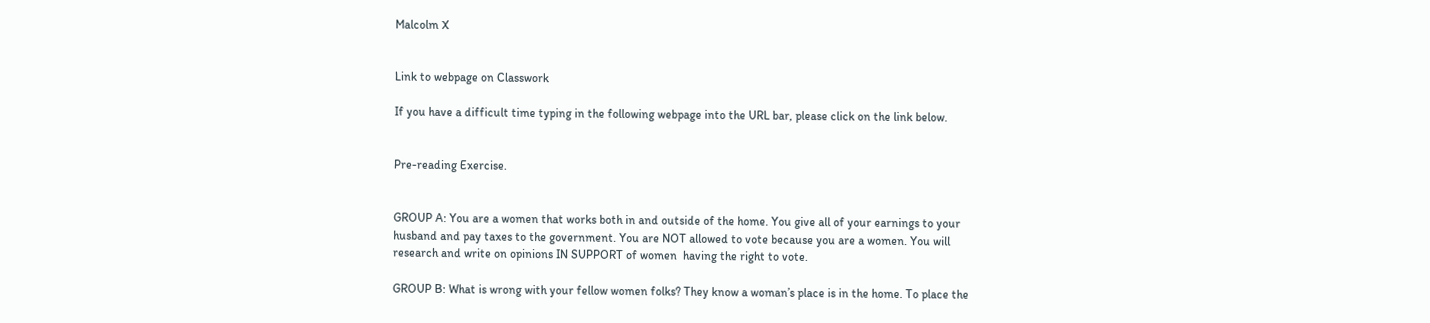Malcolm X


Link to webpage on Classwork

If you have a difficult time typing in the following webpage into the URL bar, please click on the link below.


Pre-reading Exercise.


GROUP A: You are a women that works both in and outside of the home. You give all of your earnings to your husband and pay taxes to the government. You are NOT allowed to vote because you are a women. You will research and write on opinions IN SUPPORT of women  having the right to vote.

GROUP B: What is wrong with your fellow women folks? They know a woman’s place is in the home. To place the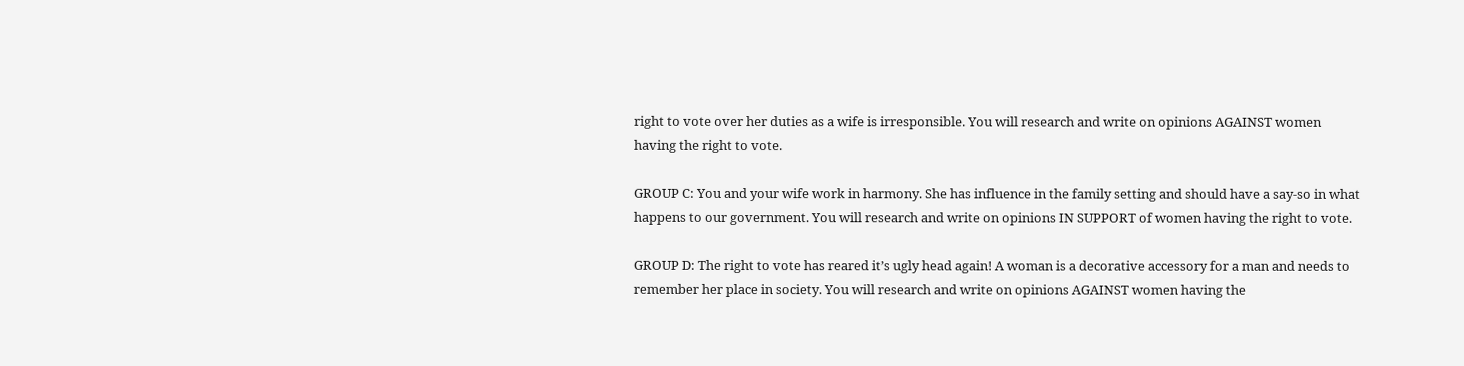right to vote over her duties as a wife is irresponsible. You will research and write on opinions AGAINST women having the right to vote.

GROUP C: You and your wife work in harmony. She has influence in the family setting and should have a say-so in what happens to our government. You will research and write on opinions IN SUPPORT of women having the right to vote.

GROUP D: The right to vote has reared it’s ugly head again! A woman is a decorative accessory for a man and needs to remember her place in society. You will research and write on opinions AGAINST women having the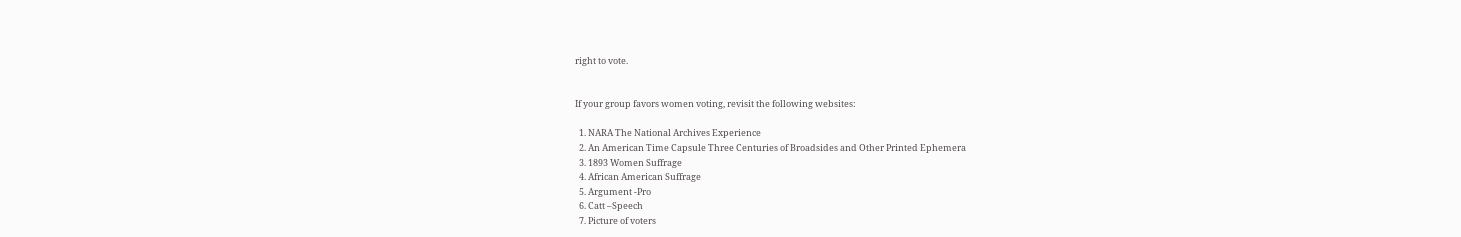right to vote.


If your group favors women voting, revisit the following websites:

  1. NARA The National Archives Experience
  2. An American Time Capsule Three Centuries of Broadsides and Other Printed Ephemera
  3. 1893 Women Suffrage
  4. African American Suffrage
  5. Argument -Pro
  6. Catt –Speech
  7. Picture of voters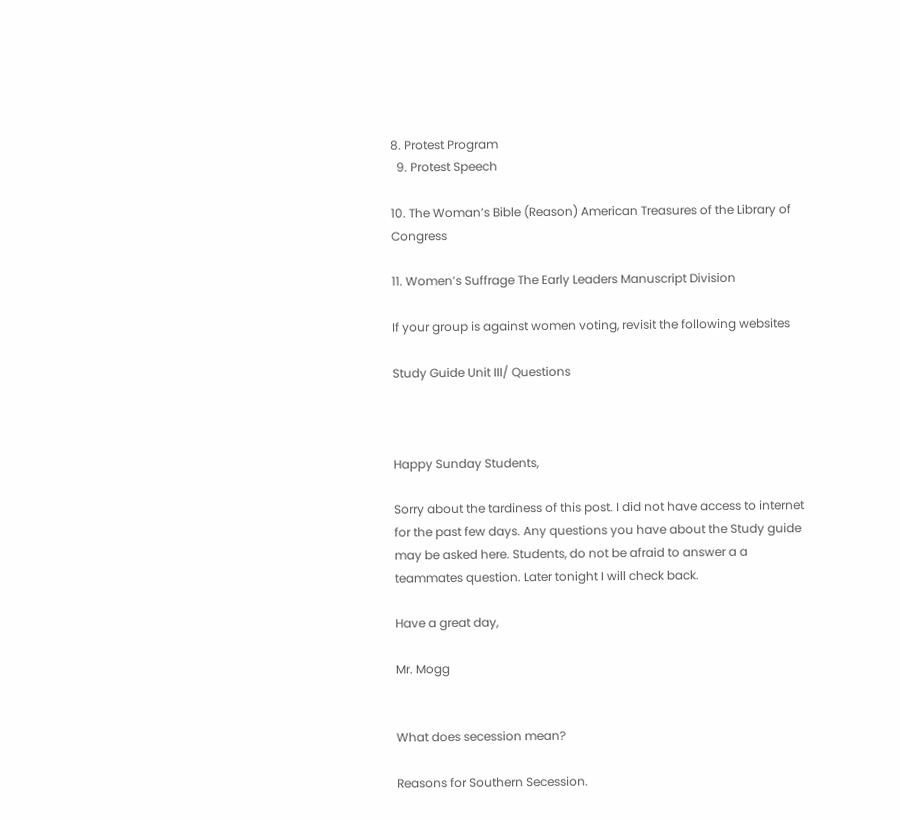8. Protest Program
  9. Protest Speech

10. The Woman’s Bible (Reason) American Treasures of the Library of Congress

11. Women’s Suffrage The Early Leaders Manuscript Division

If your group is against women voting, revisit the following websites

Study Guide Unit III/ Questions



Happy Sunday Students,

Sorry about the tardiness of this post. I did not have access to internet for the past few days. Any questions you have about the Study guide may be asked here. Students, do not be afraid to answer a a teammates question. Later tonight I will check back.

Have a great day,

Mr. Mogg


What does secession mean?

Reasons for Southern Secession.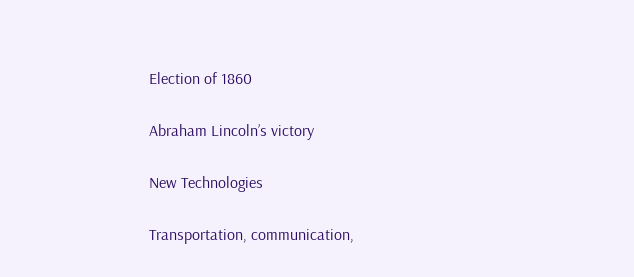Election of 1860

Abraham Lincoln’s victory

New Technologies

Transportation, communication,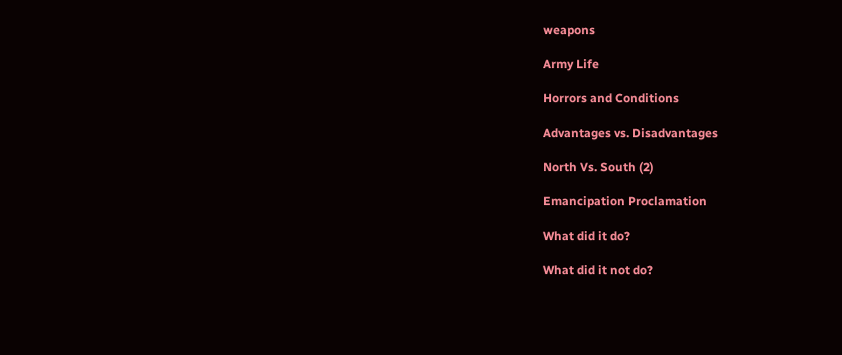weapons

Army Life

Horrors and Conditions

Advantages vs. Disadvantages

North Vs. South (2)

Emancipation Proclamation

What did it do?

What did it not do?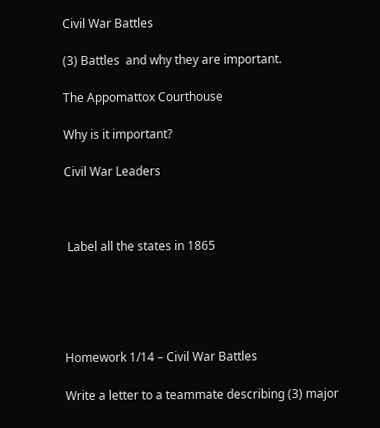Civil War Battles

(3) Battles  and why they are important.

The Appomattox Courthouse

Why is it important?

Civil War Leaders



 Label all the states in 1865





Homework 1/14 – Civil War Battles

Write a letter to a teammate describing (3) major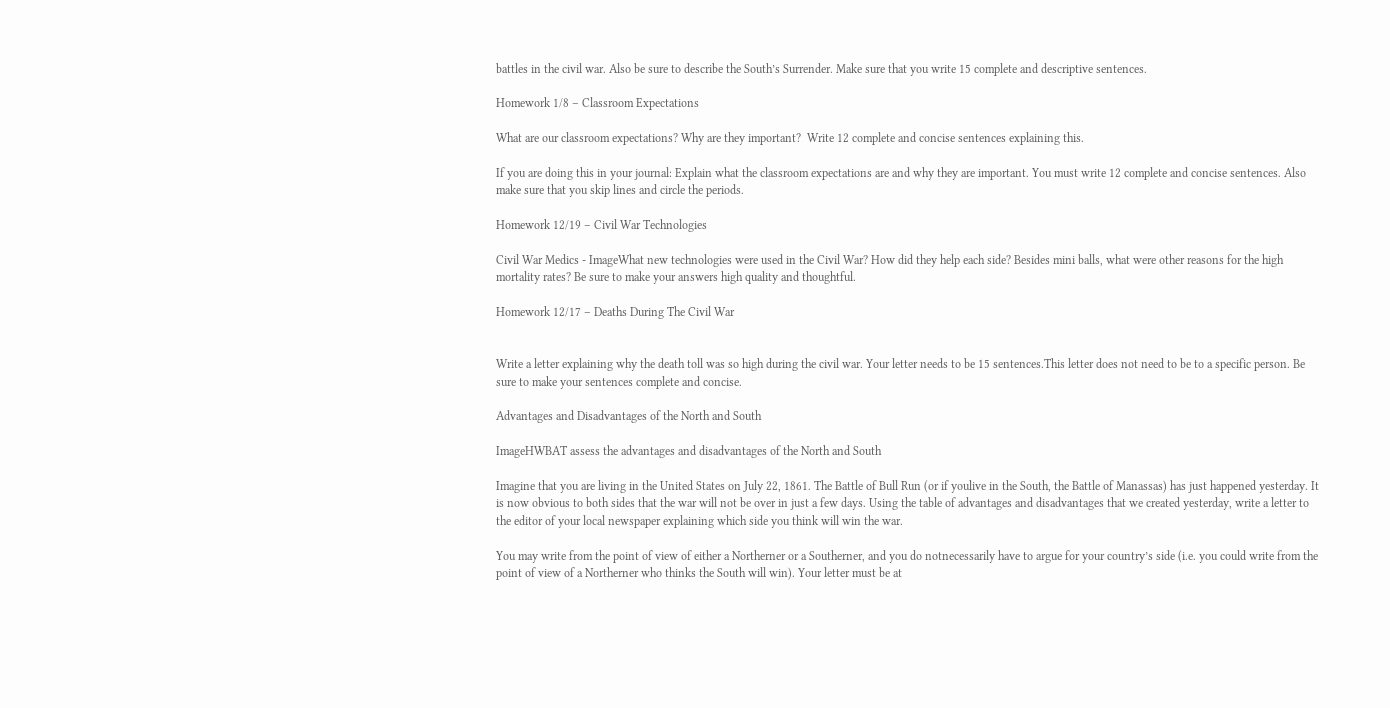battles in the civil war. Also be sure to describe the South’s Surrender. Make sure that you write 15 complete and descriptive sentences.

Homework 1/8 – Classroom Expectations

What are our classroom expectations? Why are they important?  Write 12 complete and concise sentences explaining this.

If you are doing this in your journal: Explain what the classroom expectations are and why they are important. You must write 12 complete and concise sentences. Also make sure that you skip lines and circle the periods.

Homework 12/19 – Civil War Technologies

Civil War Medics - ImageWhat new technologies were used in the Civil War? How did they help each side? Besides mini balls, what were other reasons for the high mortality rates? Be sure to make your answers high quality and thoughtful.

Homework 12/17 – Deaths During The Civil War


Write a letter explaining why the death toll was so high during the civil war. Your letter needs to be 15 sentences.This letter does not need to be to a specific person. Be sure to make your sentences complete and concise.

Advantages and Disadvantages of the North and South

ImageHWBAT assess the advantages and disadvantages of the North and South

Imagine that you are living in the United States on July 22, 1861. The Battle of Bull Run (or if youlive in the South, the Battle of Manassas) has just happened yesterday. It is now obvious to both sides that the war will not be over in just a few days. Using the table of advantages and disadvantages that we created yesterday, write a letter to the editor of your local newspaper explaining which side you think will win the war.

You may write from the point of view of either a Northerner or a Southerner, and you do notnecessarily have to argue for your country’s side (i.e. you could write from the point of view of a Northerner who thinks the South will win). Your letter must be at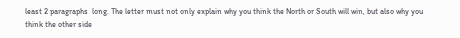least 2 paragraphs  long. The letter must not only explain why you think the North or South will win, but also why you think the other side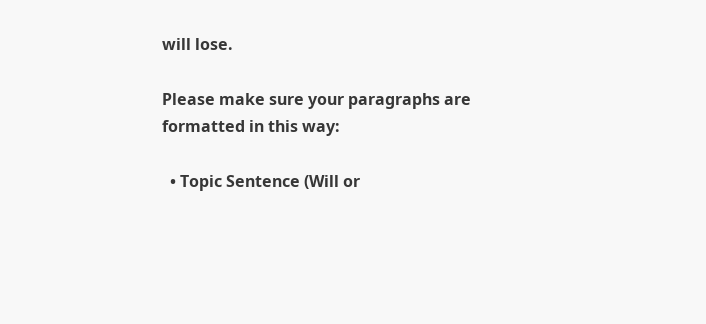will lose.

Please make sure your paragraphs are formatted in this way:

  • Topic Sentence (Will or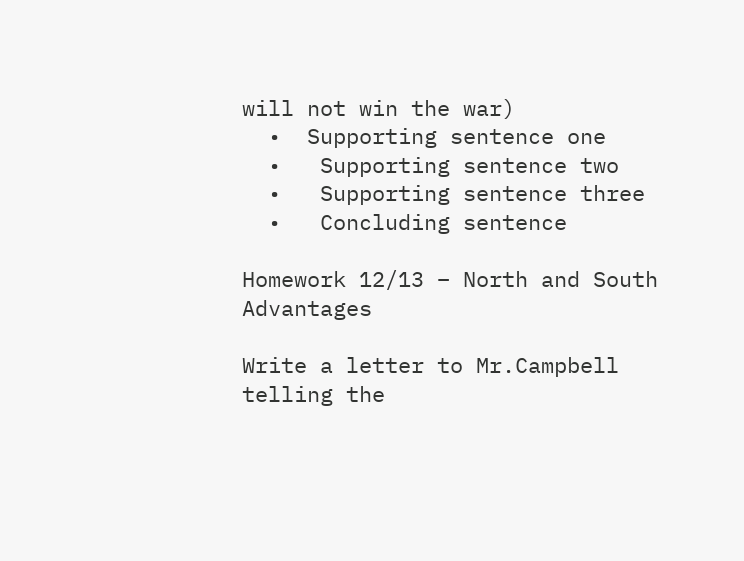will not win the war)
  •  Supporting sentence one
  •   Supporting sentence two
  •   Supporting sentence three
  •   Concluding sentence

Homework 12/13 – North and South Advantages

Write a letter to Mr.Campbell telling the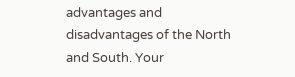advantages and disadvantages of the North and South. Your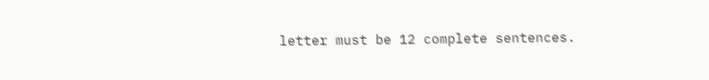letter must be 12 complete sentences.